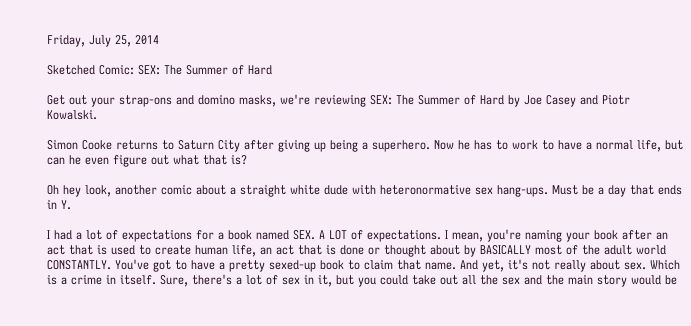Friday, July 25, 2014

Sketched Comic: SEX: The Summer of Hard

Get out your strap-ons and domino masks, we're reviewing SEX: The Summer of Hard by Joe Casey and Piotr Kowalski.

Simon Cooke returns to Saturn City after giving up being a superhero. Now he has to work to have a normal life, but can he even figure out what that is?

Oh hey look, another comic about a straight white dude with heteronormative sex hang-ups. Must be a day that ends in Y.

I had a lot of expectations for a book named SEX. A LOT of expectations. I mean, you're naming your book after an act that is used to create human life, an act that is done or thought about by BASICALLY most of the adult world CONSTANTLY. You've got to have a pretty sexed-up book to claim that name. And yet, it's not really about sex. Which is a crime in itself. Sure, there's a lot of sex in it, but you could take out all the sex and the main story would be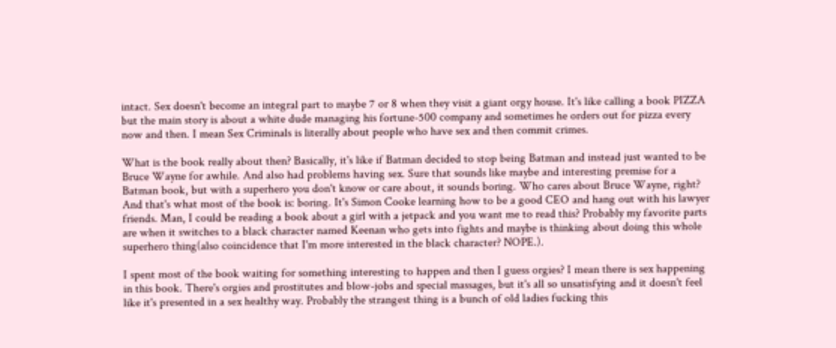intact. Sex doesn't become an integral part to maybe 7 or 8 when they visit a giant orgy house. It's like calling a book PIZZA but the main story is about a white dude managing his fortune-500 company and sometimes he orders out for pizza every now and then. I mean Sex Criminals is literally about people who have sex and then commit crimes.

What is the book really about then? Basically, it's like if Batman decided to stop being Batman and instead just wanted to be Bruce Wayne for awhile. And also had problems having sex. Sure that sounds like maybe and interesting premise for a Batman book, but with a superhero you don't know or care about, it sounds boring. Who cares about Bruce Wayne, right? And that's what most of the book is: boring. It's Simon Cooke learning how to be a good CEO and hang out with his lawyer friends. Man, I could be reading a book about a girl with a jetpack and you want me to read this? Probably my favorite parts are when it switches to a black character named Keenan who gets into fights and maybe is thinking about doing this whole superhero thing(also coincidence that I'm more interested in the black character? NOPE.).

I spent most of the book waiting for something interesting to happen and then I guess orgies? I mean there is sex happening in this book. There's orgies and prostitutes and blow-jobs and special massages, but it's all so unsatisfying and it doesn't feel like it's presented in a sex healthy way. Probably the strangest thing is a bunch of old ladies fucking this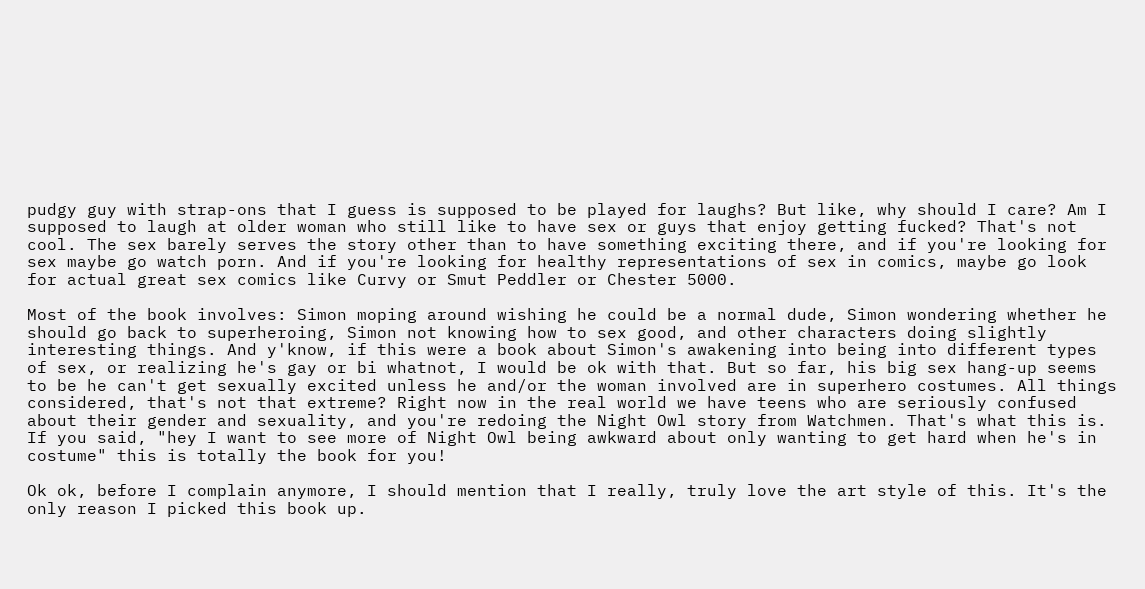pudgy guy with strap-ons that I guess is supposed to be played for laughs? But like, why should I care? Am I supposed to laugh at older woman who still like to have sex or guys that enjoy getting fucked? That's not cool. The sex barely serves the story other than to have something exciting there, and if you're looking for sex maybe go watch porn. And if you're looking for healthy representations of sex in comics, maybe go look for actual great sex comics like Curvy or Smut Peddler or Chester 5000.

Most of the book involves: Simon moping around wishing he could be a normal dude, Simon wondering whether he should go back to superheroing, Simon not knowing how to sex good, and other characters doing slightly interesting things. And y'know, if this were a book about Simon's awakening into being into different types of sex, or realizing he's gay or bi whatnot, I would be ok with that. But so far, his big sex hang-up seems to be he can't get sexually excited unless he and/or the woman involved are in superhero costumes. All things considered, that's not that extreme? Right now in the real world we have teens who are seriously confused about their gender and sexuality, and you're redoing the Night Owl story from Watchmen. That's what this is. If you said, "hey I want to see more of Night Owl being awkward about only wanting to get hard when he's in costume" this is totally the book for you!

Ok ok, before I complain anymore, I should mention that I really, truly love the art style of this. It's the only reason I picked this book up.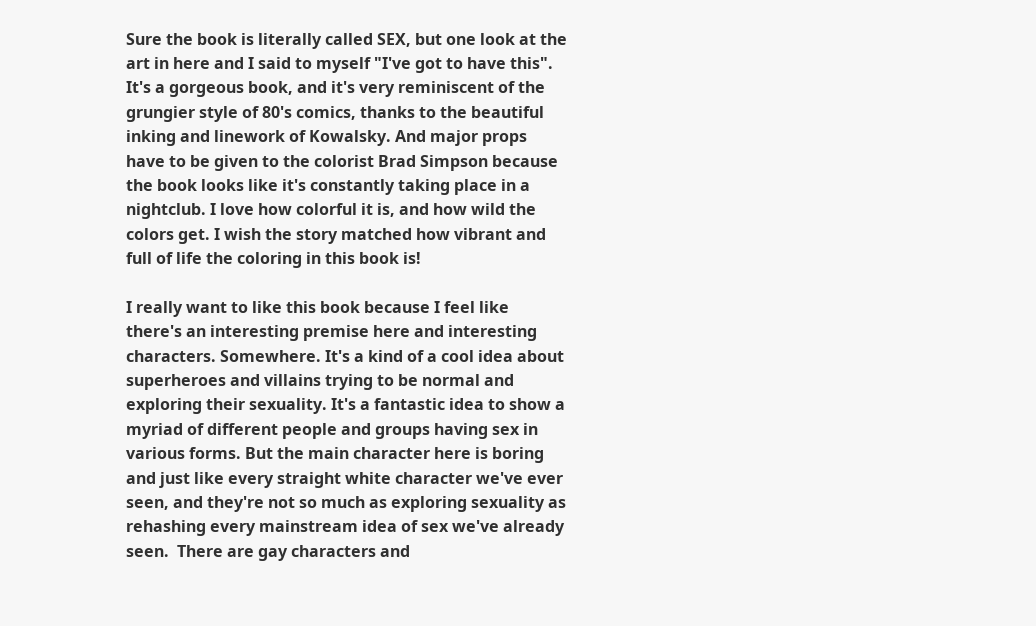Sure the book is literally called SEX, but one look at the art in here and I said to myself "I've got to have this". It's a gorgeous book, and it's very reminiscent of the grungier style of 80's comics, thanks to the beautiful inking and linework of Kowalsky. And major props have to be given to the colorist Brad Simpson because the book looks like it's constantly taking place in a nightclub. I love how colorful it is, and how wild the colors get. I wish the story matched how vibrant and full of life the coloring in this book is!

I really want to like this book because I feel like there's an interesting premise here and interesting characters. Somewhere. It's a kind of a cool idea about superheroes and villains trying to be normal and exploring their sexuality. It's a fantastic idea to show a myriad of different people and groups having sex in various forms. But the main character here is boring and just like every straight white character we've ever seen, and they're not so much as exploring sexuality as rehashing every mainstream idea of sex we've already seen.  There are gay characters and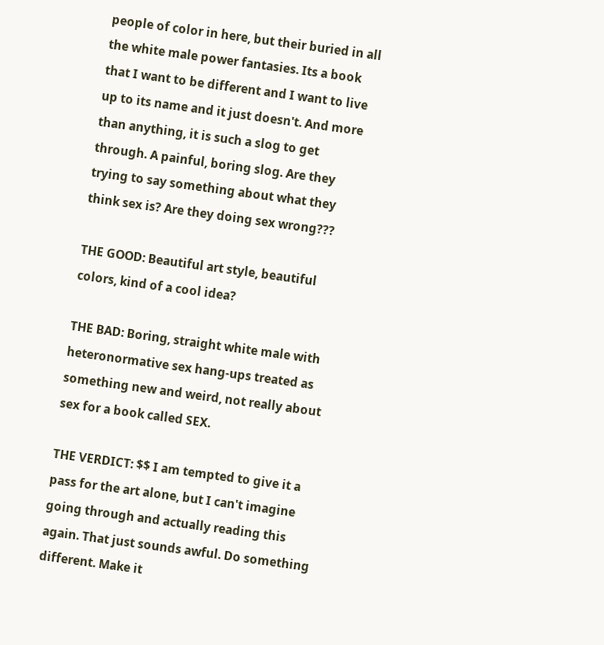people of color in here, but their buried in all the white male power fantasies. Its a book that I want to be different and I want to live up to its name and it just doesn't. And more than anything, it is such a slog to get through. A painful, boring slog. Are they trying to say something about what they think sex is? Are they doing sex wrong???

THE GOOD: Beautiful art style, beautiful colors, kind of a cool idea?

THE BAD: Boring, straight white male with heteronormative sex hang-ups treated as something new and weird, not really about sex for a book called SEX.

THE VERDICT: $$ I am tempted to give it a pass for the art alone, but I can't imagine going through and actually reading this again. That just sounds awful. Do something different. Make it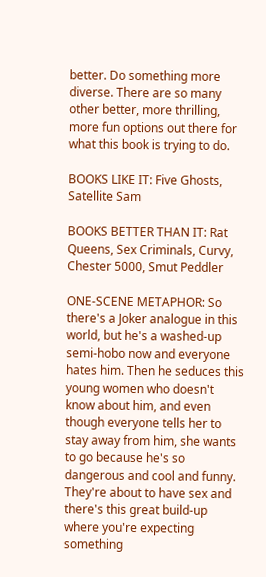better. Do something more diverse. There are so many other better, more thrilling, more fun options out there for what this book is trying to do.

BOOKS LIKE IT: Five Ghosts, Satellite Sam

BOOKS BETTER THAN IT: Rat Queens, Sex Criminals, Curvy, Chester 5000, Smut Peddler

ONE-SCENE METAPHOR: So there's a Joker analogue in this world, but he's a washed-up semi-hobo now and everyone hates him. Then he seduces this young women who doesn't know about him, and even though everyone tells her to stay away from him, she wants to go because he's so dangerous and cool and funny. They're about to have sex and there's this great build-up where you're expecting something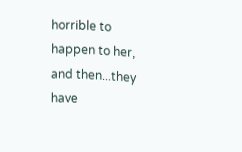horrible to happen to her, and then...they have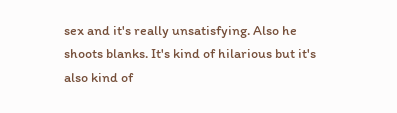sex and it's really unsatisfying. Also he shoots blanks. It's kind of hilarious but it's also kind of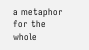a metaphor for the whole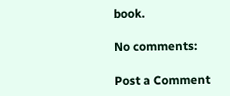book.

No comments:

Post a Comment